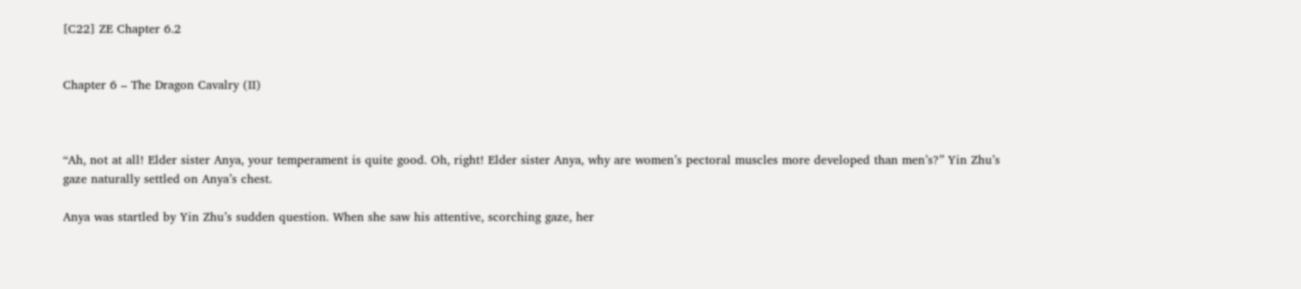[C22] ZE Chapter 6.2


Chapter 6 – The Dragon Cavalry (II)



“Ah, not at all! Elder sister Anya, your temperament is quite good. Oh, right! Elder sister Anya, why are women’s pectoral muscles more developed than men’s?” Yin Zhu’s gaze naturally settled on Anya’s chest.

Anya was startled by Yin Zhu’s sudden question. When she saw his attentive, scorching gaze, her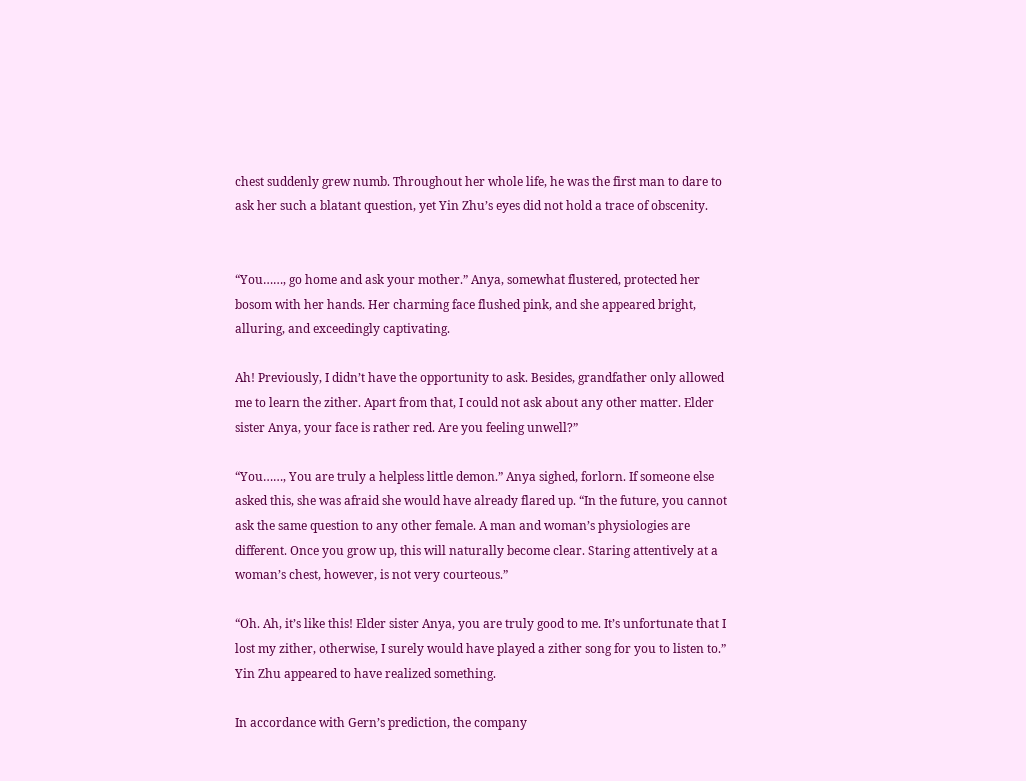chest suddenly grew numb. Throughout her whole life, he was the first man to dare to ask her such a blatant question, yet Yin Zhu’s eyes did not hold a trace of obscenity.


“You……, go home and ask your mother.” Anya, somewhat flustered, protected her bosom with her hands. Her charming face flushed pink, and she appeared bright, alluring, and exceedingly captivating.

Ah! Previously, I didn’t have the opportunity to ask. Besides, grandfather only allowed me to learn the zither. Apart from that, I could not ask about any other matter. Elder sister Anya, your face is rather red. Are you feeling unwell?”

“You……, You are truly a helpless little demon.” Anya sighed, forlorn. If someone else asked this, she was afraid she would have already flared up. “In the future, you cannot ask the same question to any other female. A man and woman’s physiologies are different. Once you grow up, this will naturally become clear. Staring attentively at a woman’s chest, however, is not very courteous.”

“Oh. Ah, it’s like this! Elder sister Anya, you are truly good to me. It’s unfortunate that I lost my zither, otherwise, I surely would have played a zither song for you to listen to.” Yin Zhu appeared to have realized something.

In accordance with Gern’s prediction, the company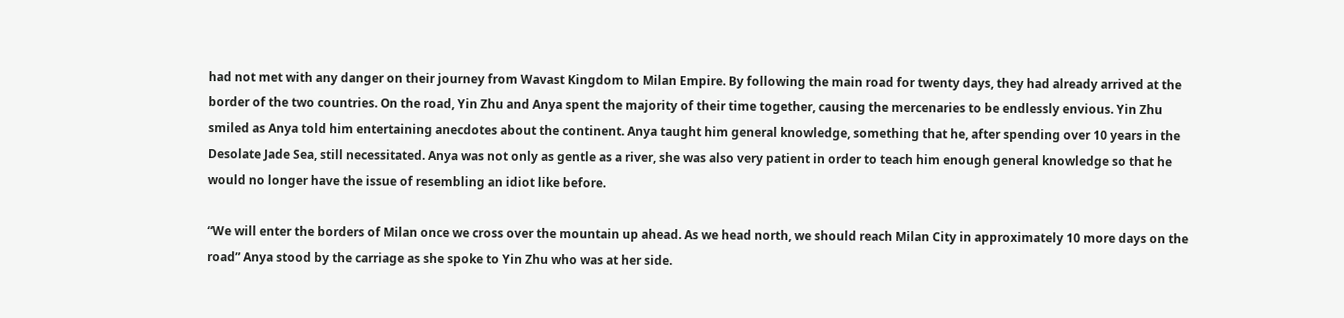had not met with any danger on their journey from Wavast Kingdom to Milan Empire. By following the main road for twenty days, they had already arrived at the border of the two countries. On the road, Yin Zhu and Anya spent the majority of their time together, causing the mercenaries to be endlessly envious. Yin Zhu smiled as Anya told him entertaining anecdotes about the continent. Anya taught him general knowledge, something that he, after spending over 10 years in the Desolate Jade Sea, still necessitated. Anya was not only as gentle as a river, she was also very patient in order to teach him enough general knowledge so that he would no longer have the issue of resembling an idiot like before.

“We will enter the borders of Milan once we cross over the mountain up ahead. As we head north, we should reach Milan City in approximately 10 more days on the road” Anya stood by the carriage as she spoke to Yin Zhu who was at her side.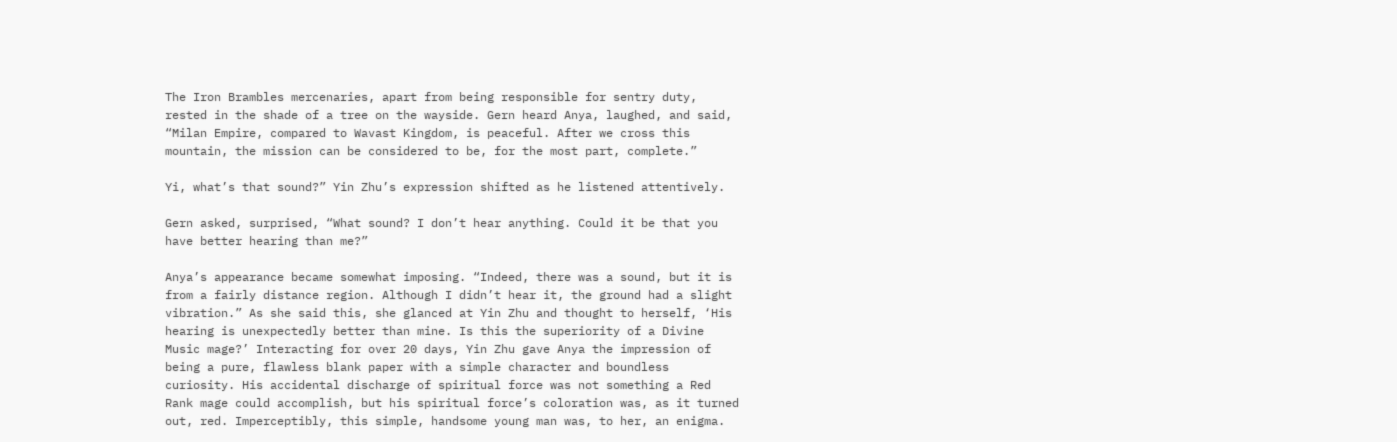The Iron Brambles mercenaries, apart from being responsible for sentry duty, rested in the shade of a tree on the wayside. Gern heard Anya, laughed, and said, “Milan Empire, compared to Wavast Kingdom, is peaceful. After we cross this mountain, the mission can be considered to be, for the most part, complete.”

Yi, what’s that sound?” Yin Zhu’s expression shifted as he listened attentively.

Gern asked, surprised, “What sound? I don’t hear anything. Could it be that you have better hearing than me?”

Anya’s appearance became somewhat imposing. “Indeed, there was a sound, but it is from a fairly distance region. Although I didn’t hear it, the ground had a slight vibration.” As she said this, she glanced at Yin Zhu and thought to herself, ‘His hearing is unexpectedly better than mine. Is this the superiority of a Divine Music mage?’ Interacting for over 20 days, Yin Zhu gave Anya the impression of being a pure, flawless blank paper with a simple character and boundless curiosity. His accidental discharge of spiritual force was not something a Red Rank mage could accomplish, but his spiritual force’s coloration was, as it turned out, red. Imperceptibly, this simple, handsome young man was, to her, an enigma.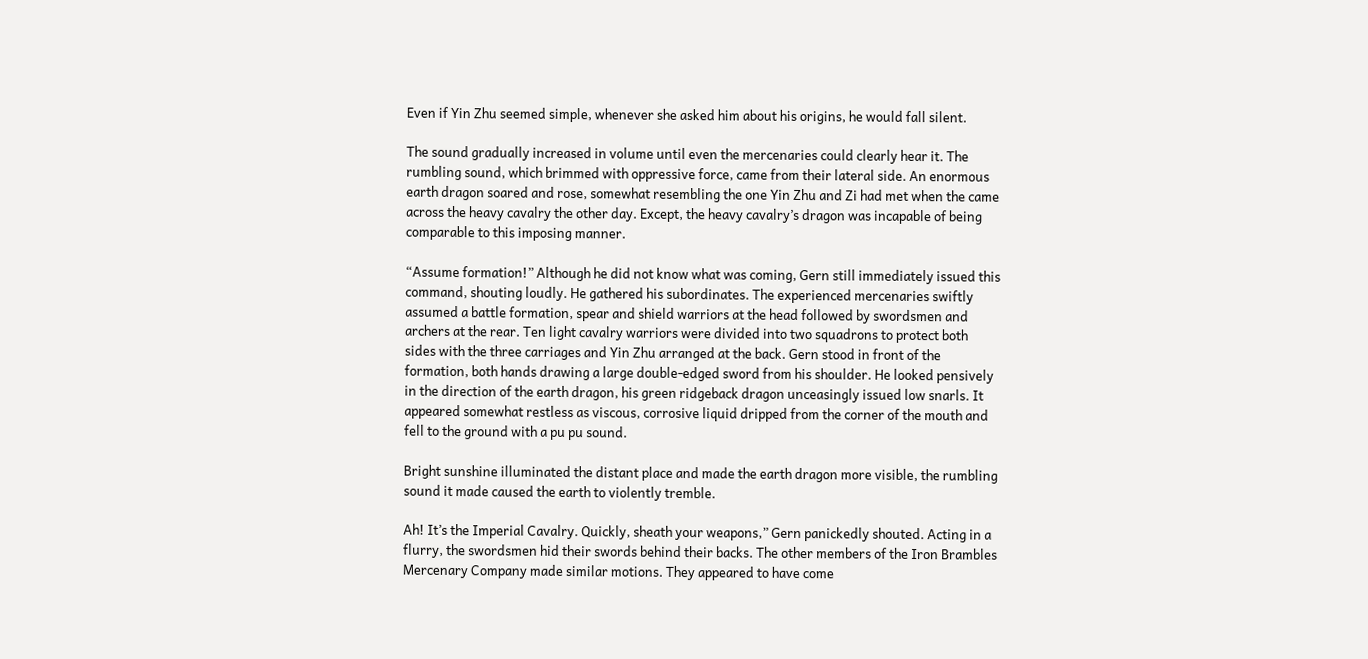Even if Yin Zhu seemed simple, whenever she asked him about his origins, he would fall silent.

The sound gradually increased in volume until even the mercenaries could clearly hear it. The rumbling sound, which brimmed with oppressive force, came from their lateral side. An enormous earth dragon soared and rose, somewhat resembling the one Yin Zhu and Zi had met when the came across the heavy cavalry the other day. Except, the heavy cavalry’s dragon was incapable of being comparable to this imposing manner.

“Assume formation!” Although he did not know what was coming, Gern still immediately issued this command, shouting loudly. He gathered his subordinates. The experienced mercenaries swiftly assumed a battle formation, spear and shield warriors at the head followed by swordsmen and archers at the rear. Ten light cavalry warriors were divided into two squadrons to protect both sides with the three carriages and Yin Zhu arranged at the back. Gern stood in front of the formation, both hands drawing a large double-edged sword from his shoulder. He looked pensively in the direction of the earth dragon, his green ridgeback dragon unceasingly issued low snarls. It appeared somewhat restless as viscous, corrosive liquid dripped from the corner of the mouth and fell to the ground with a pu pu sound.

Bright sunshine illuminated the distant place and made the earth dragon more visible, the rumbling sound it made caused the earth to violently tremble.

Ah! It’s the Imperial Cavalry. Quickly, sheath your weapons,” Gern panickedly shouted. Acting in a flurry, the swordsmen hid their swords behind their backs. The other members of the Iron Brambles Mercenary Company made similar motions. They appeared to have come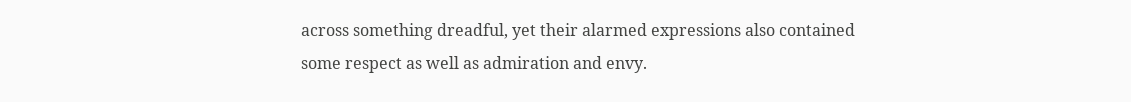across something dreadful, yet their alarmed expressions also contained some respect as well as admiration and envy.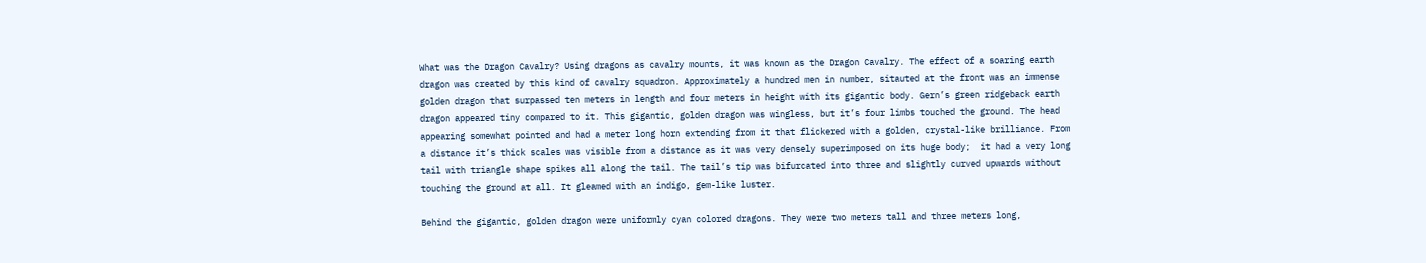What was the Dragon Cavalry? Using dragons as cavalry mounts, it was known as the Dragon Cavalry. The effect of a soaring earth dragon was created by this kind of cavalry squadron. Approximately a hundred men in number, sitauted at the front was an immense golden dragon that surpassed ten meters in length and four meters in height with its gigantic body. Gern’s green ridgeback earth dragon appeared tiny compared to it. This gigantic, golden dragon was wingless, but it’s four limbs touched the ground. The head appearing somewhat pointed and had a meter long horn extending from it that flickered with a golden, crystal-like brilliance. From a distance it’s thick scales was visible from a distance as it was very densely superimposed on its huge body;  it had a very long tail with triangle shape spikes all along the tail. The tail’s tip was bifurcated into three and slightly curved upwards without touching the ground at all. It gleamed with an indigo, gem-like luster.

Behind the gigantic, golden dragon were uniformly cyan colored dragons. They were two meters tall and three meters long,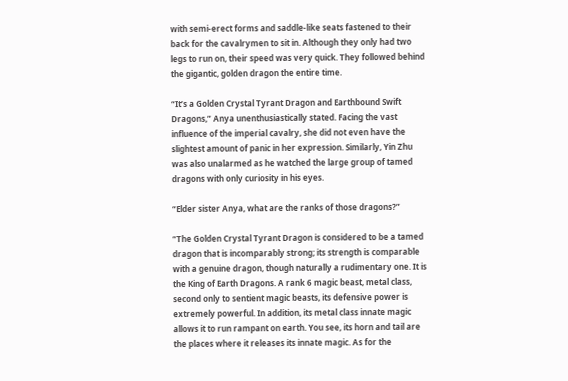with semi-erect forms and saddle-like seats fastened to their back for the cavalrymen to sit in. Although they only had two legs to run on, their speed was very quick. They followed behind the gigantic, golden dragon the entire time.

“It’s a Golden Crystal Tyrant Dragon and Earthbound Swift Dragons,” Anya unenthusiastically stated. Facing the vast influence of the imperial cavalry, she did not even have the slightest amount of panic in her expression. Similarly, Yin Zhu was also unalarmed as he watched the large group of tamed dragons with only curiosity in his eyes.

“Elder sister Anya, what are the ranks of those dragons?”

“The Golden Crystal Tyrant Dragon is considered to be a tamed dragon that is incomparably strong; its strength is comparable with a genuine dragon, though naturally a rudimentary one. It is the King of Earth Dragons. A rank 6 magic beast, metal class, second only to sentient magic beasts, its defensive power is extremely powerful. In addition, its metal class innate magic allows it to run rampant on earth. You see, its horn and tail are the places where it releases its innate magic. As for the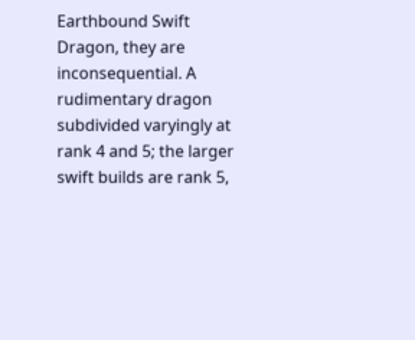Earthbound Swift Dragon, they are inconsequential. A rudimentary dragon subdivided varyingly at rank 4 and 5; the larger swift builds are rank 5,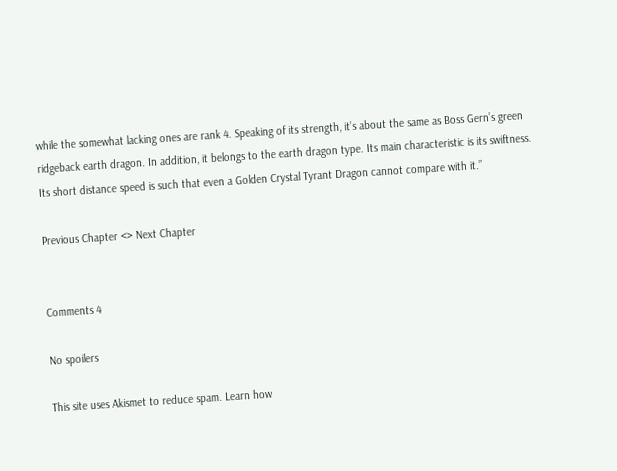while the somewhat lacking ones are rank 4. Speaking of its strength, it’s about the same as Boss Gern’s green ridgeback earth dragon. In addition, it belongs to the earth dragon type. Its main characteristic is its swiftness. Its short distance speed is such that even a Golden Crystal Tyrant Dragon cannot compare with it.”

Previous Chapter <> Next Chapter


Comments 4

No spoilers

This site uses Akismet to reduce spam. Learn how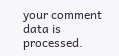your comment data is processed.